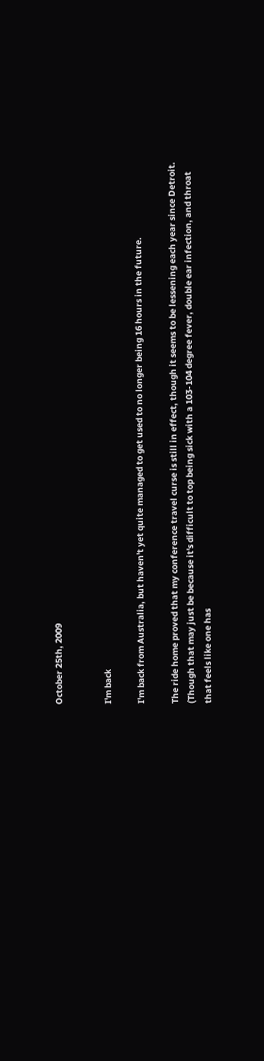October 25th, 2009


I'm back

I'm back from Australia, but haven't yet quite managed to get used to no longer being 16 hours in the future.

The ride home proved that my conference travel curse is still in effect, though it seems to be lessening each year since Detroit. (Though that may just be because it's difficult to top being sick with a 103-104 degree fever, double ear infection, and throat that feels like one has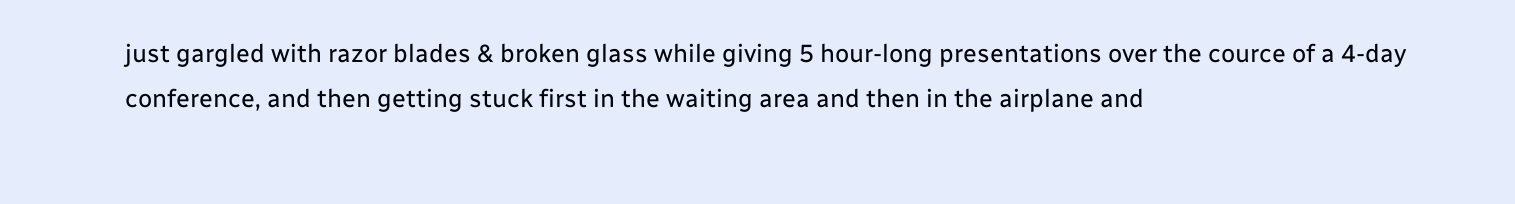just gargled with razor blades & broken glass while giving 5 hour-long presentations over the cource of a 4-day conference, and then getting stuck first in the waiting area and then in the airplane and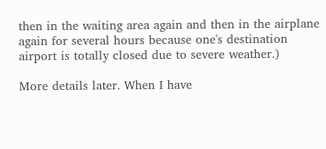then in the waiting area again and then in the airplane again for several hours because one's destination airport is totally closed due to severe weather.)

More details later. When I have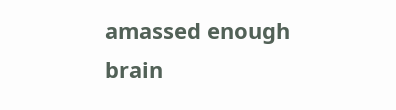amassed enough brain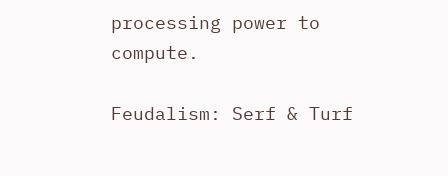processing power to compute.

Feudalism: Serf & Turf